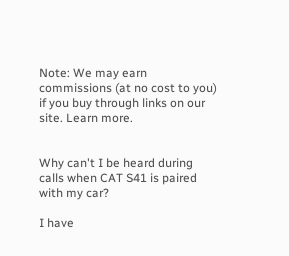Note: We may earn commissions (at no cost to you) if you buy through links on our site. Learn more.


Why can't I be heard during calls when CAT S41 is paired with my car?

I have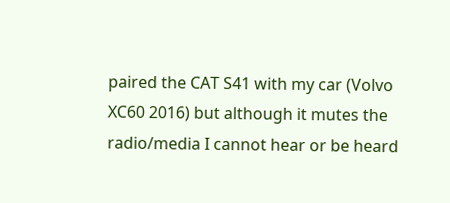paired the CAT S41 with my car (Volvo XC60 2016) but although it mutes the radio/media I cannot hear or be heard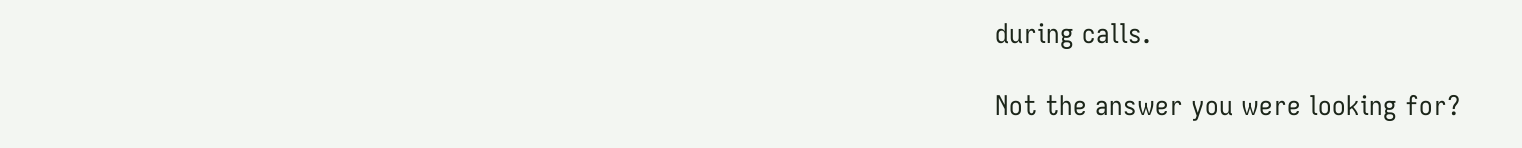during calls.

Not the answer you were looking for?